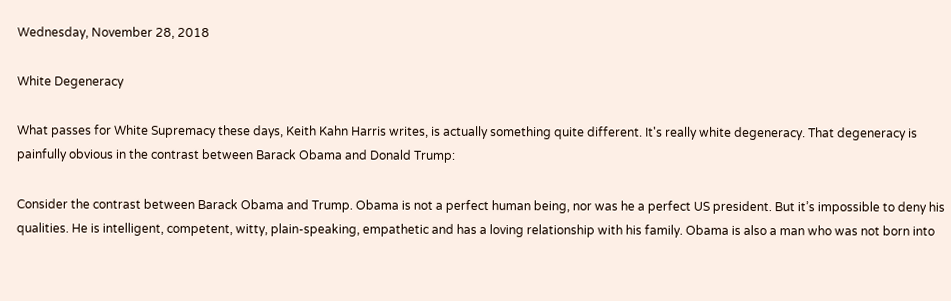Wednesday, November 28, 2018

White Degeneracy

What passes for White Supremacy these days, Keith Kahn Harris writes, is actually something quite different. It's really white degeneracy. That degeneracy is painfully obvious in the contrast between Barack Obama and Donald Trump:

Consider the contrast between Barack Obama and Trump. Obama is not a perfect human being, nor was he a perfect US president. But it’s impossible to deny his qualities. He is intelligent, competent, witty, plain-speaking, empathetic and has a loving relationship with his family. Obama is also a man who was not born into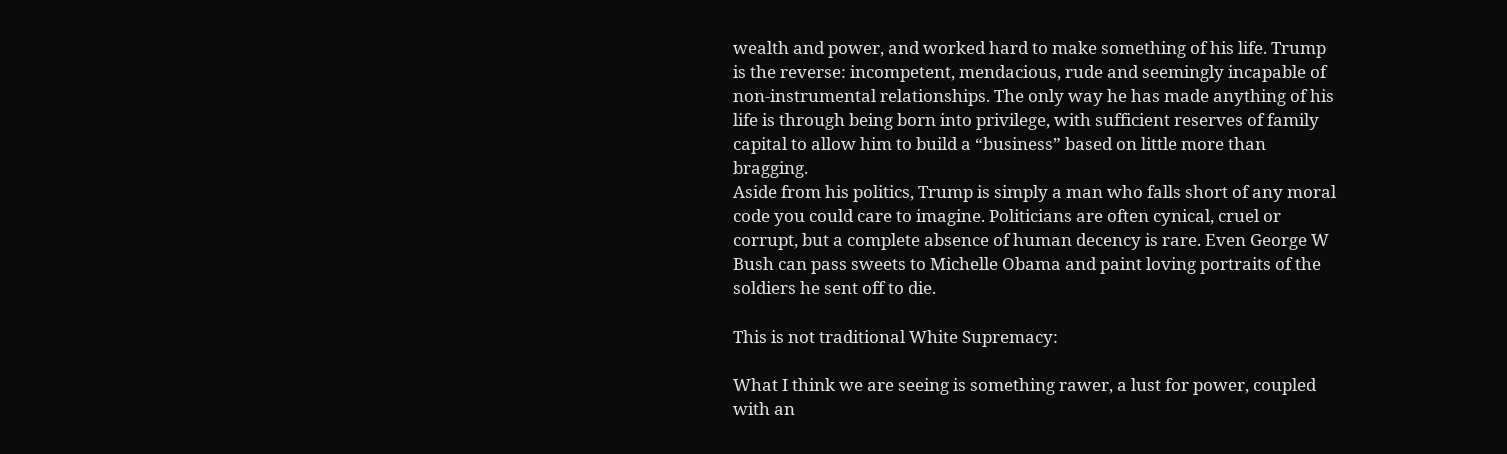wealth and power, and worked hard to make something of his life. Trump is the reverse: incompetent, mendacious, rude and seemingly incapable of non-instrumental relationships. The only way he has made anything of his life is through being born into privilege, with sufficient reserves of family capital to allow him to build a “business” based on little more than bragging.
Aside from his politics, Trump is simply a man who falls short of any moral code you could care to imagine. Politicians are often cynical, cruel or corrupt, but a complete absence of human decency is rare. Even George W Bush can pass sweets to Michelle Obama and paint loving portraits of the soldiers he sent off to die.

This is not traditional White Supremacy:

What I think we are seeing is something rawer, a lust for power, coupled with an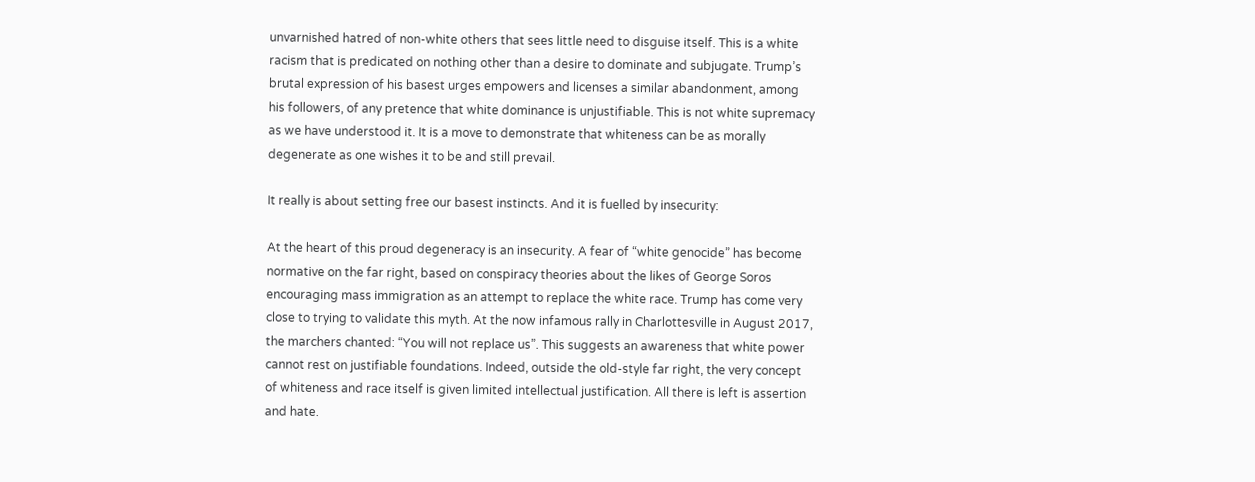unvarnished hatred of non-white others that sees little need to disguise itself. This is a white racism that is predicated on nothing other than a desire to dominate and subjugate. Trump’s brutal expression of his basest urges empowers and licenses a similar abandonment, among his followers, of any pretence that white dominance is unjustifiable. This is not white supremacy as we have understood it. It is a move to demonstrate that whiteness can be as morally degenerate as one wishes it to be and still prevail.

It really is about setting free our basest instincts. And it is fuelled by insecurity:

At the heart of this proud degeneracy is an insecurity. A fear of “white genocide” has become normative on the far right, based on conspiracy theories about the likes of George Soros encouraging mass immigration as an attempt to replace the white race. Trump has come very close to trying to validate this myth. At the now infamous rally in Charlottesville in August 2017, the marchers chanted: “You will not replace us”. This suggests an awareness that white power cannot rest on justifiable foundations. Indeed, outside the old-style far right, the very concept of whiteness and race itself is given limited intellectual justification. All there is left is assertion and hate.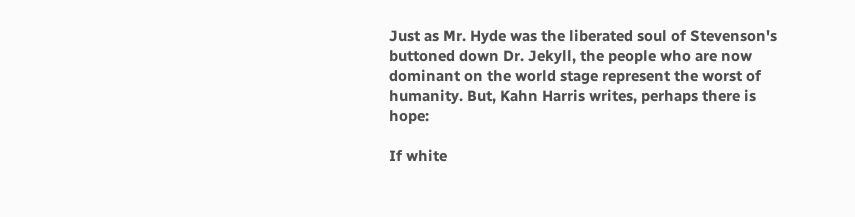Just as Mr. Hyde was the liberated soul of Stevenson's buttoned down Dr. Jekyll, the people who are now dominant on the world stage represent the worst of humanity. But, Kahn Harris writes, perhaps there is hope:

If white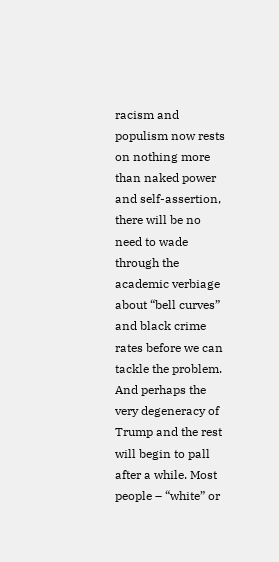racism and populism now rests on nothing more than naked power and self-assertion, there will be no need to wade through the academic verbiage about “bell curves” and black crime rates before we can tackle the problem. And perhaps the very degeneracy of Trump and the rest will begin to pall after a while. Most people – “white” or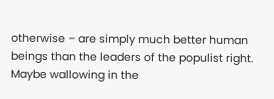otherwise – are simply much better human beings than the leaders of the populist right. Maybe wallowing in the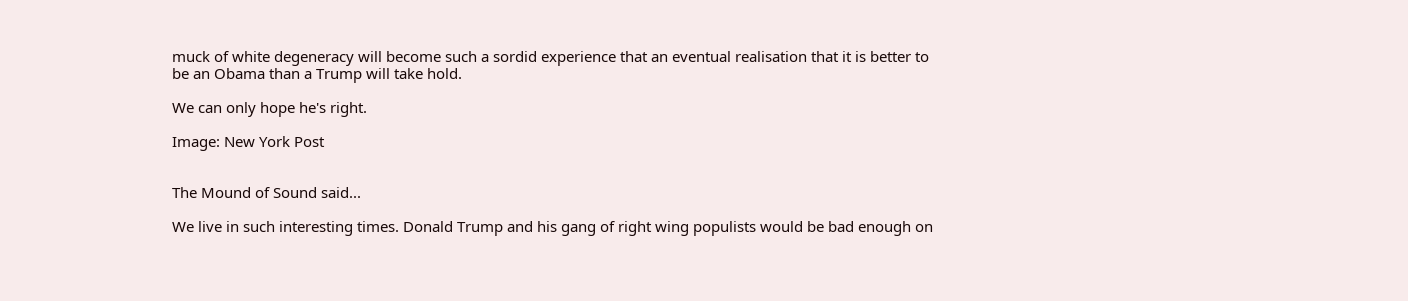muck of white degeneracy will become such a sordid experience that an eventual realisation that it is better to be an Obama than a Trump will take hold.

We can only hope he's right.

Image: New York Post


The Mound of Sound said...

We live in such interesting times. Donald Trump and his gang of right wing populists would be bad enough on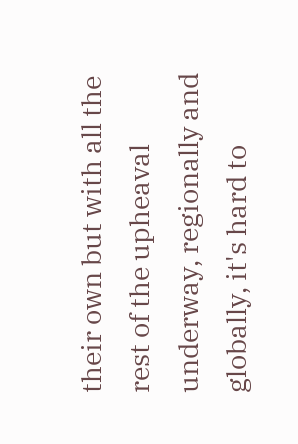their own but with all the rest of the upheaval underway, regionally and globally, it's hard to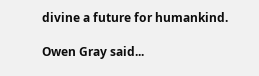divine a future for humankind.

Owen Gray said...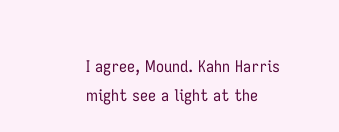I agree, Mound. Kahn Harris might see a light at the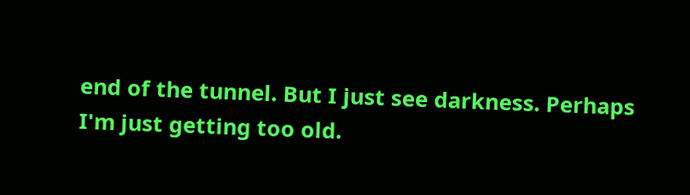end of the tunnel. But I just see darkness. Perhaps I'm just getting too old.